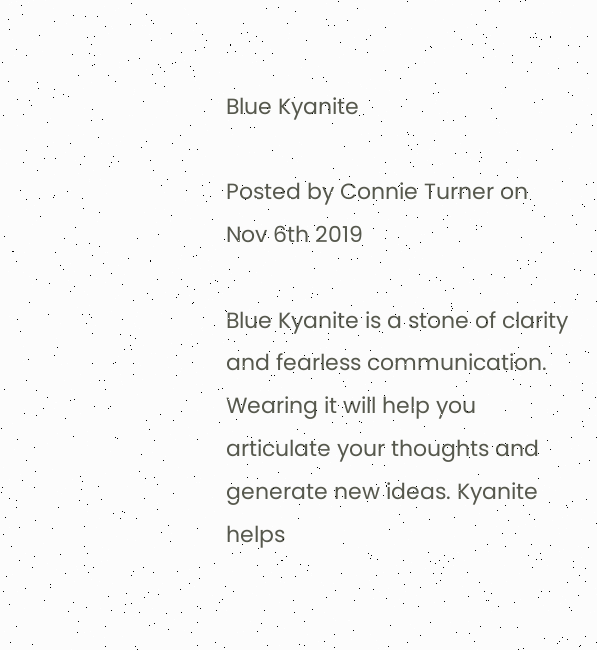Blue Kyanite

Posted by Connie Turner on Nov 6th 2019

Blue Kyanite is a stone of clarity and fearless communication. Wearing it will help you articulate your thoughts and generate new ideas. Kyanite helps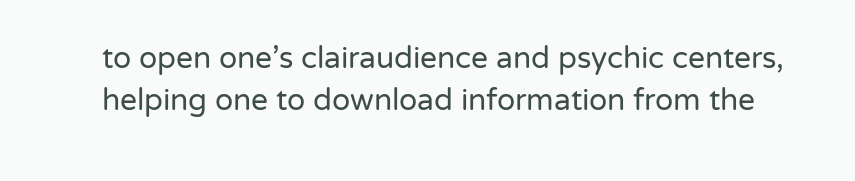to open one’s clairaudience and psychic centers, helping one to download information from the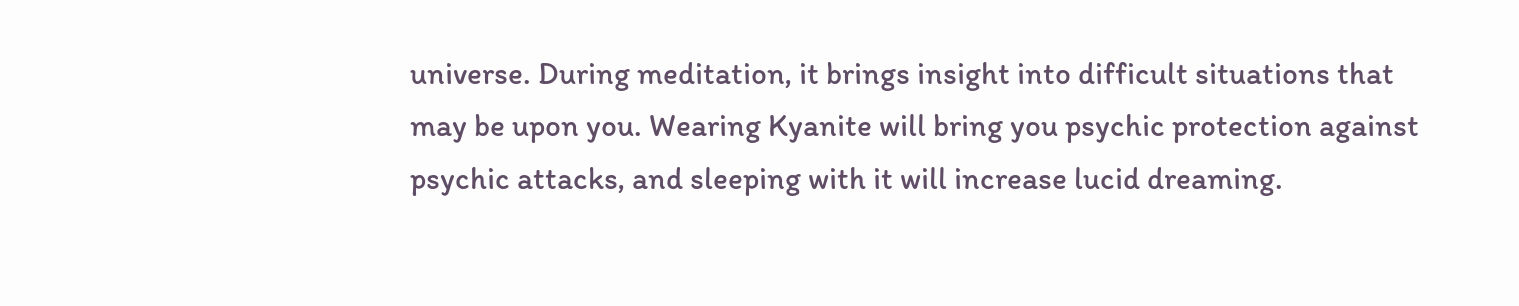universe. During meditation, it brings insight into difficult situations that may be upon you. Wearing Kyanite will bring you psychic protection against psychic attacks, and sleeping with it will increase lucid dreaming.